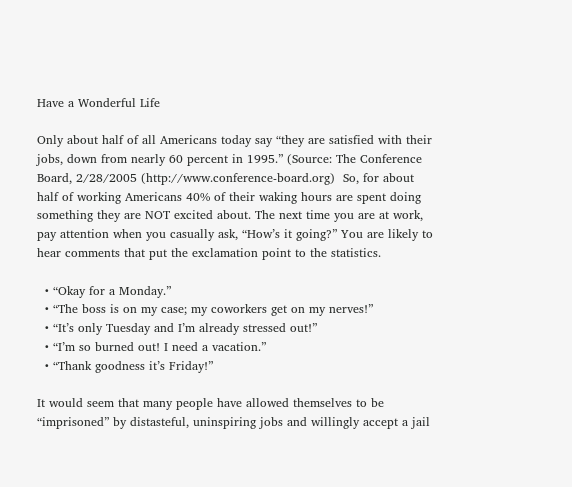Have a Wonderful Life

Only about half of all Americans today say “they are satisfied with their jobs, down from nearly 60 percent in 1995.” (Source: The Conference Board, 2/28/2005 (http://www.conference-board.org)  So, for about half of working Americans 40% of their waking hours are spent doing something they are NOT excited about. The next time you are at work, pay attention when you casually ask, “How’s it going?” You are likely to hear comments that put the exclamation point to the statistics.

  • “Okay for a Monday.”
  • “The boss is on my case; my coworkers get on my nerves!”
  • “It’s only Tuesday and I’m already stressed out!”
  • “I’m so burned out! I need a vacation.”
  • “Thank goodness it’s Friday!”

It would seem that many people have allowed themselves to be “imprisoned” by distasteful, uninspiring jobs and willingly accept a jail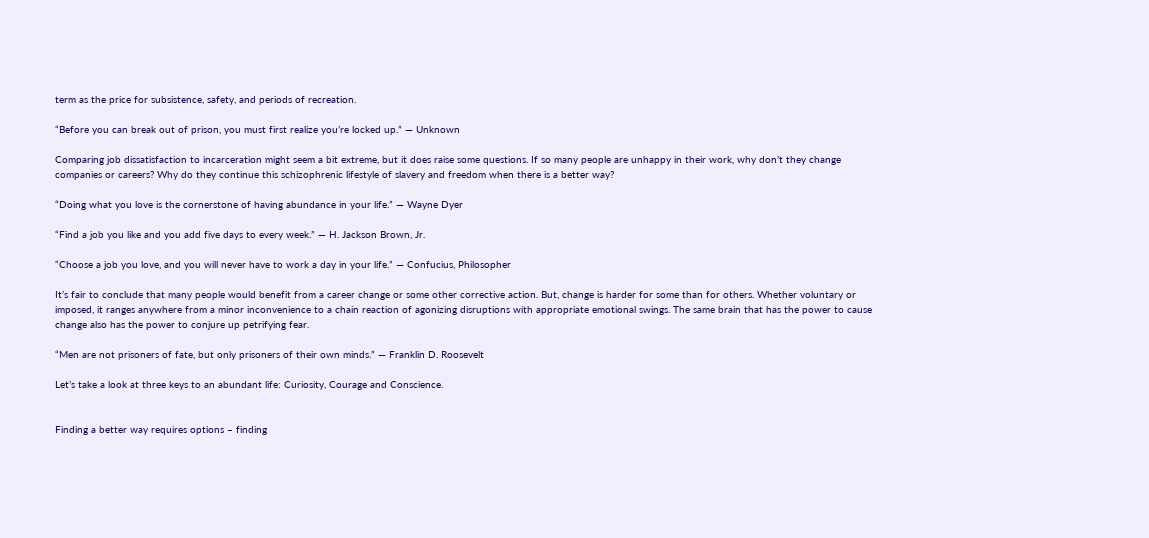term as the price for subsistence, safety, and periods of recreation.

“Before you can break out of prison, you must first realize you’re locked up.” — Unknown

Comparing job dissatisfaction to incarceration might seem a bit extreme, but it does raise some questions. If so many people are unhappy in their work, why don’t they change companies or careers? Why do they continue this schizophrenic lifestyle of slavery and freedom when there is a better way?

“Doing what you love is the cornerstone of having abundance in your life.” — Wayne Dyer

“Find a job you like and you add five days to every week.” — H. Jackson Brown, Jr.

“Choose a job you love, and you will never have to work a day in your life.” — Confucius, Philosopher

It’s fair to conclude that many people would benefit from a career change or some other corrective action. But, change is harder for some than for others. Whether voluntary or imposed, it ranges anywhere from a minor inconvenience to a chain reaction of agonizing disruptions with appropriate emotional swings. The same brain that has the power to cause change also has the power to conjure up petrifying fear.

“Men are not prisoners of fate, but only prisoners of their own minds.” — Franklin D. Roosevelt

Let’s take a look at three keys to an abundant life: Curiosity, Courage and Conscience.


Finding a better way requires options – finding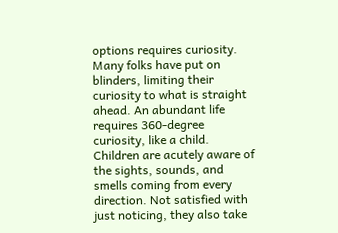options requires curiosity. Many folks have put on blinders, limiting their curiosity to what is straight ahead. An abundant life requires 360-degree curiosity, like a child. Children are acutely aware of the sights, sounds, and smells coming from every direction. Not satisfied with just noticing, they also take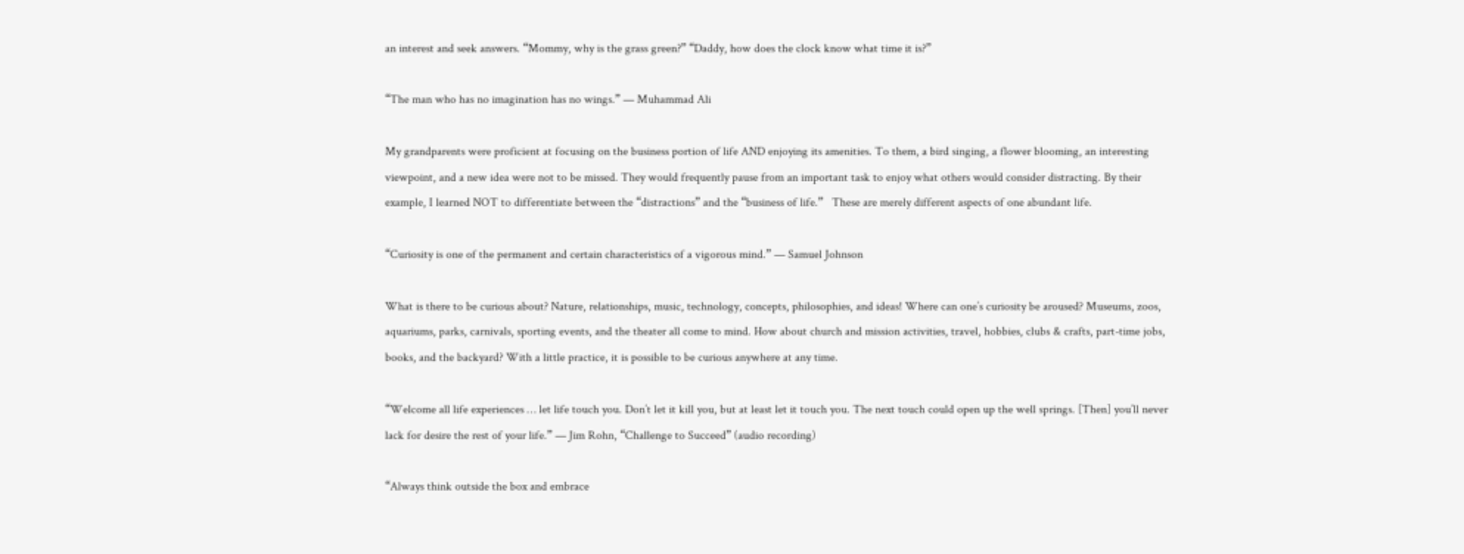an interest and seek answers. “Mommy, why is the grass green?” “Daddy, how does the clock know what time it is?”

“The man who has no imagination has no wings.” — Muhammad Ali

My grandparents were proficient at focusing on the business portion of life AND enjoying its amenities. To them, a bird singing, a flower blooming, an interesting viewpoint, and a new idea were not to be missed. They would frequently pause from an important task to enjoy what others would consider distracting. By their example, I learned NOT to differentiate between the “distractions” and the “business of life.”   These are merely different aspects of one abundant life.

“Curiosity is one of the permanent and certain characteristics of a vigorous mind.” — Samuel Johnson

What is there to be curious about? Nature, relationships, music, technology, concepts, philosophies, and ideas! Where can one’s curiosity be aroused? Museums, zoos, aquariums, parks, carnivals, sporting events, and the theater all come to mind. How about church and mission activities, travel, hobbies, clubs & crafts, part-time jobs, books, and the backyard? With a little practice, it is possible to be curious anywhere at any time.

“Welcome all life experiences … let life touch you. Don’t let it kill you, but at least let it touch you. The next touch could open up the well springs. [Then] you’ll never lack for desire the rest of your life.” — Jim Rohn, “Challenge to Succeed” (audio recording)

“Always think outside the box and embrace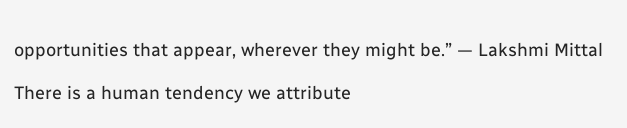opportunities that appear, wherever they might be.” — Lakshmi Mittal

There is a human tendency we attribute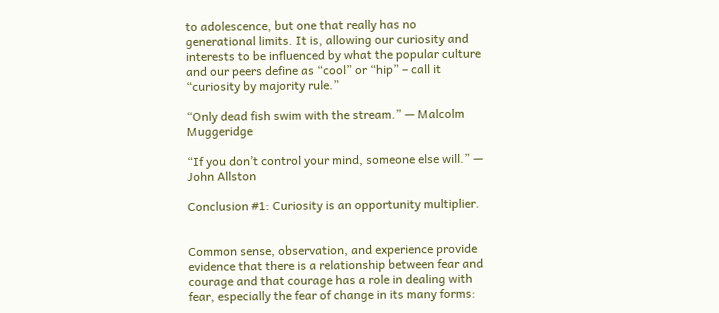to adolescence, but one that really has no generational limits. It is, allowing our curiosity and interests to be influenced by what the popular culture and our peers define as “cool” or “hip” – call it “curiosity by majority rule.”

“Only dead fish swim with the stream.” — Malcolm Muggeridge

“If you don’t control your mind, someone else will.” — John Allston

Conclusion #1: Curiosity is an opportunity multiplier.


Common sense, observation, and experience provide evidence that there is a relationship between fear and courage and that courage has a role in dealing with fear, especially the fear of change in its many forms: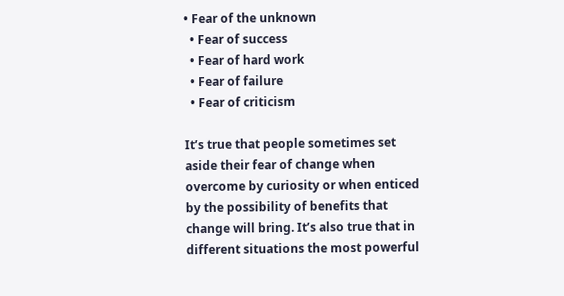• Fear of the unknown
  • Fear of success
  • Fear of hard work
  • Fear of failure
  • Fear of criticism

It’s true that people sometimes set aside their fear of change when overcome by curiosity or when enticed by the possibility of benefits that change will bring. It’s also true that in different situations the most powerful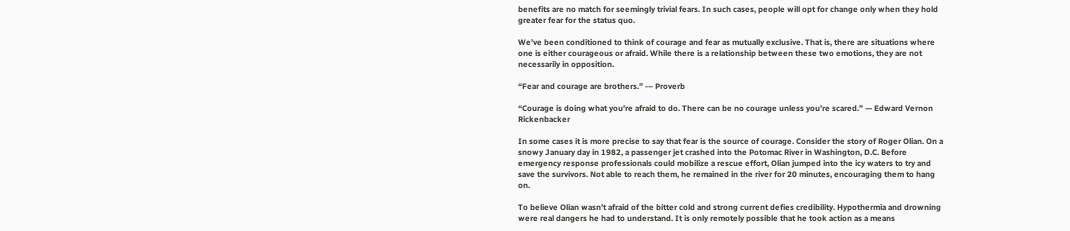benefits are no match for seemingly trivial fears. In such cases, people will opt for change only when they hold greater fear for the status quo.

We’ve been conditioned to think of courage and fear as mutually exclusive. That is, there are situations where one is either courageous or afraid. While there is a relationship between these two emotions, they are not necessarily in opposition.

“Fear and courage are brothers.” -– Proverb

“Courage is doing what you’re afraid to do. There can be no courage unless you’re scared.” — Edward Vernon Rickenbacker

In some cases it is more precise to say that fear is the source of courage. Consider the story of Roger Olian. On a snowy January day in 1982, a passenger jet crashed into the Potomac River in Washington, D.C. Before emergency response professionals could mobilize a rescue effort, Olian jumped into the icy waters to try and save the survivors. Not able to reach them, he remained in the river for 20 minutes, encouraging them to hang on.

To believe Olian wasn’t afraid of the bitter cold and strong current defies credibility. Hypothermia and drowning were real dangers he had to understand. It is only remotely possible that he took action as a means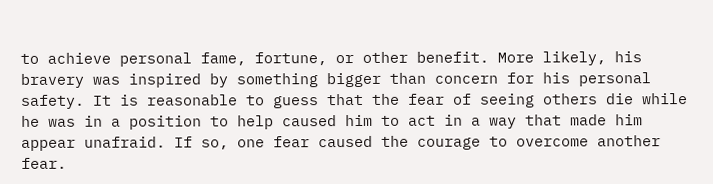to achieve personal fame, fortune, or other benefit. More likely, his bravery was inspired by something bigger than concern for his personal safety. It is reasonable to guess that the fear of seeing others die while he was in a position to help caused him to act in a way that made him appear unafraid. If so, one fear caused the courage to overcome another fear.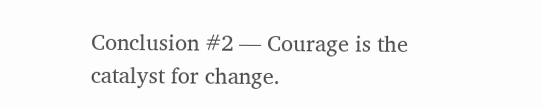Conclusion #2 — Courage is the catalyst for change.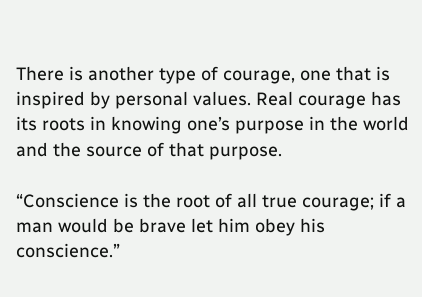There is another type of courage, one that is inspired by personal values. Real courage has its roots in knowing one’s purpose in the world and the source of that purpose.

“Conscience is the root of all true courage; if a man would be brave let him obey his conscience.”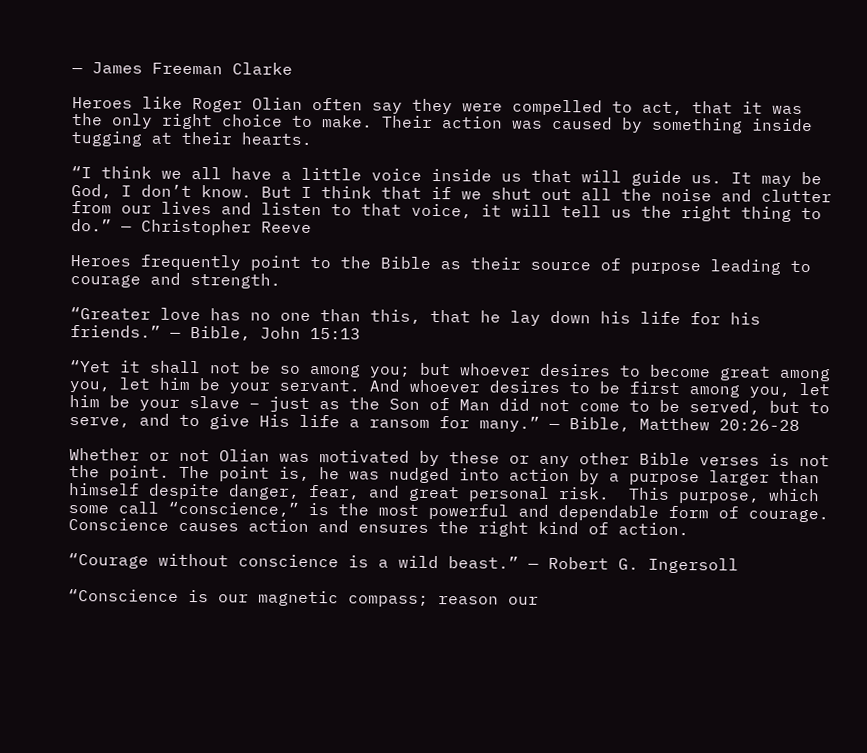— James Freeman Clarke

Heroes like Roger Olian often say they were compelled to act, that it was the only right choice to make. Their action was caused by something inside tugging at their hearts.

“I think we all have a little voice inside us that will guide us. It may be God, I don’t know. But I think that if we shut out all the noise and clutter from our lives and listen to that voice, it will tell us the right thing to do.” — Christopher Reeve

Heroes frequently point to the Bible as their source of purpose leading to courage and strength.

“Greater love has no one than this, that he lay down his life for his friends.” — Bible, John 15:13

“Yet it shall not be so among you; but whoever desires to become great among you, let him be your servant. And whoever desires to be first among you, let him be your slave – just as the Son of Man did not come to be served, but to serve, and to give His life a ransom for many.” — Bible, Matthew 20:26-28

Whether or not Olian was motivated by these or any other Bible verses is not the point. The point is, he was nudged into action by a purpose larger than himself despite danger, fear, and great personal risk.  This purpose, which some call “conscience,” is the most powerful and dependable form of courage. Conscience causes action and ensures the right kind of action.

“Courage without conscience is a wild beast.” — Robert G. Ingersoll

“Conscience is our magnetic compass; reason our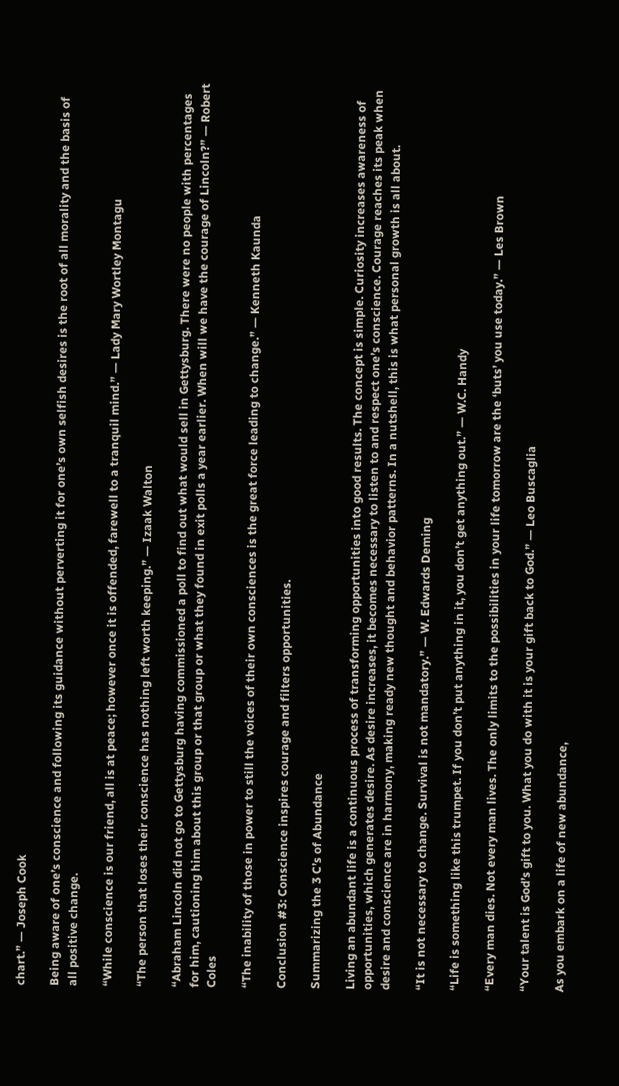chart.” — Joseph Cook

Being aware of one’s conscience and following its guidance without perverting it for one’s own selfish desires is the root of all morality and the basis of all positive change.

“While conscience is our friend, all is at peace; however once it is offended, farewell to a tranquil mind.” — Lady Mary Wortley Montagu

“The person that loses their conscience has nothing left worth keeping.” — Izaak Walton

“Abraham Lincoln did not go to Gettysburg having commissioned a poll to find out what would sell in Gettysburg. There were no people with percentages for him, cautioning him about this group or that group or what they found in exit polls a year earlier. When will we have the courage of Lincoln?” — Robert Coles

“The inability of those in power to still the voices of their own consciences is the great force leading to change.” — Kenneth Kaunda

Conclusion #3: Conscience inspires courage and filters opportunities.

Summarizing the 3 C’s of Abundance

Living an abundant life is a continuous process of transforming opportunities into good results. The concept is simple. Curiosity increases awareness of opportunities, which generates desire. As desire increases, it becomes necessary to listen to and respect one’s conscience. Courage reaches its peak when desire and conscience are in harmony, making ready new thought and behavior patterns. In a nutshell, this is what personal growth is all about.

“It is not necessary to change. Survival is not mandatory.” — W. Edwards Deming

“Life is something like this trumpet. If you don’t put anything in it, you don’t get anything out.” — W.C. Handy

“Every man dies. Not every man lives. The only limits to the possibilities in your life tomorrow are the ‘buts’ you use today.” — Les Brown

“Your talent is God’s gift to you. What you do with it is your gift back to God.” — Leo Buscaglia

As you embark on a life of new abundance,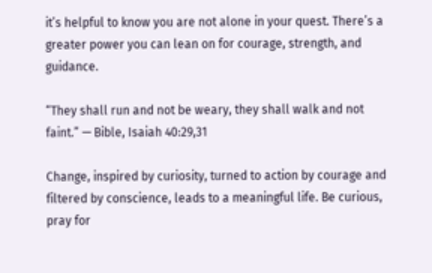it’s helpful to know you are not alone in your quest. There’s a greater power you can lean on for courage, strength, and guidance.

“They shall run and not be weary, they shall walk and not faint.” — Bible, Isaiah 40:29,31

Change, inspired by curiosity, turned to action by courage and filtered by conscience, leads to a meaningful life. Be curious, pray for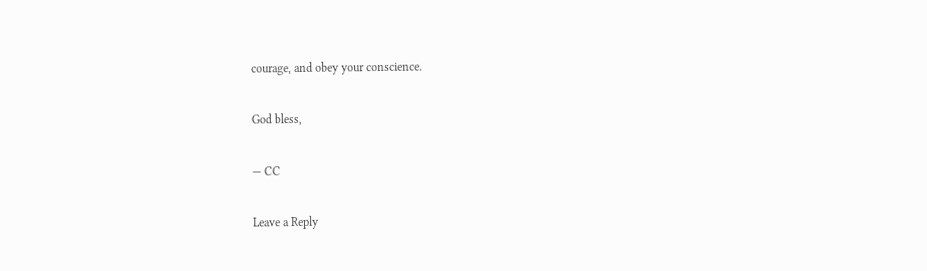courage, and obey your conscience.

God bless,

— CC

Leave a Reply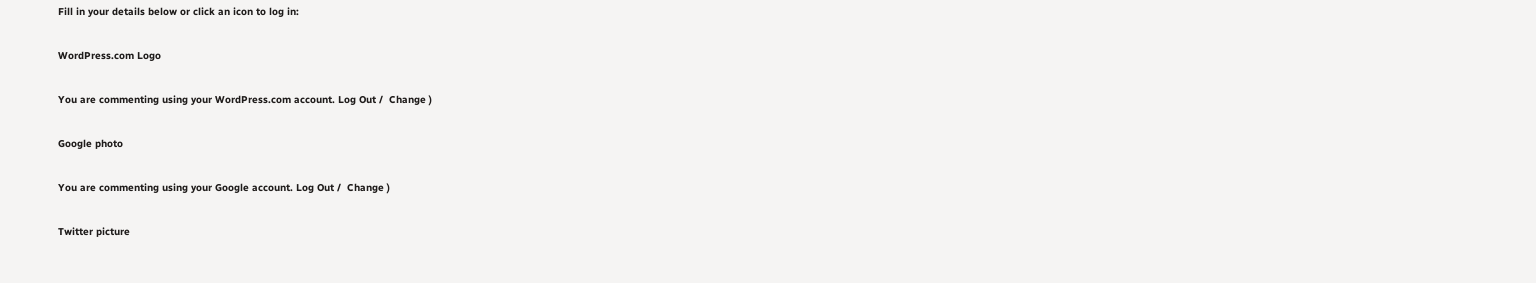Fill in your details below or click an icon to log in:

WordPress.com Logo

You are commenting using your WordPress.com account. Log Out /  Change )

Google photo

You are commenting using your Google account. Log Out /  Change )

Twitter picture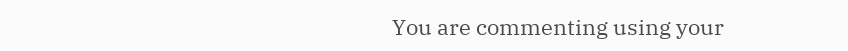You are commenting using your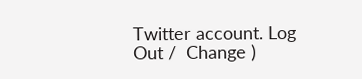Twitter account. Log Out /  Change )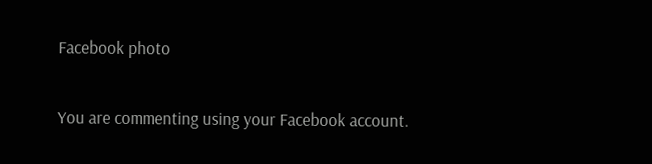Facebook photo

You are commenting using your Facebook account.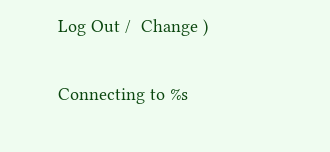Log Out /  Change )

Connecting to %s